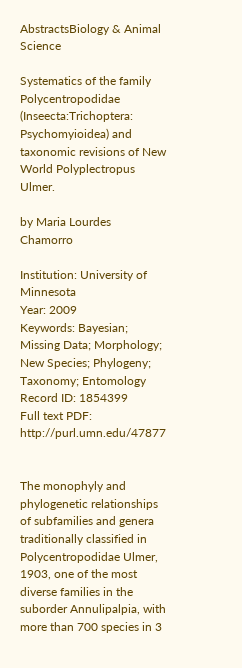AbstractsBiology & Animal Science

Systematics of the family Polycentropodidae (Inseecta:Trichoptera: Psychomyioidea) and taxonomic revisions of New World Polyplectropus Ulmer.

by Maria Lourdes Chamorro

Institution: University of Minnesota
Year: 2009
Keywords: Bayesian; Missing Data; Morphology; New Species; Phylogeny; Taxonomy; Entomology
Record ID: 1854399
Full text PDF: http://purl.umn.edu/47877


The monophyly and phylogenetic relationships of subfamilies and genera traditionally classified in Polycentropodidae Ulmer, 1903, one of the most diverse families in the suborder Annulipalpia, with more than 700 species in 3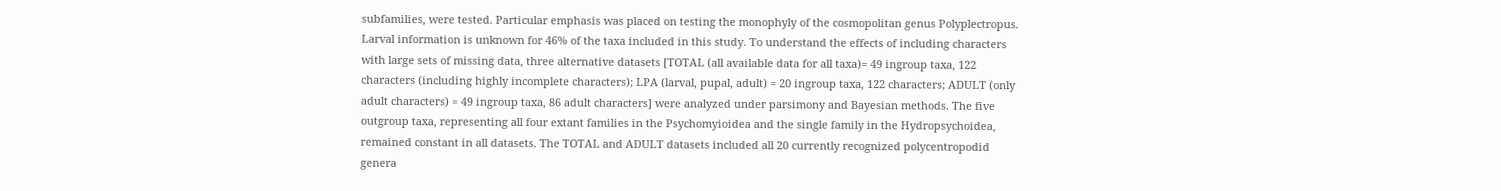subfamilies, were tested. Particular emphasis was placed on testing the monophyly of the cosmopolitan genus Polyplectropus. Larval information is unknown for 46% of the taxa included in this study. To understand the effects of including characters with large sets of missing data, three alternative datasets [TOTAL (all available data for all taxa)= 49 ingroup taxa, 122 characters (including highly incomplete characters); LPA (larval, pupal, adult) = 20 ingroup taxa, 122 characters; ADULT (only adult characters) = 49 ingroup taxa, 86 adult characters] were analyzed under parsimony and Bayesian methods. The five outgroup taxa, representing all four extant families in the Psychomyioidea and the single family in the Hydropsychoidea, remained constant in all datasets. The TOTAL and ADULT datasets included all 20 currently recognized polycentropodid genera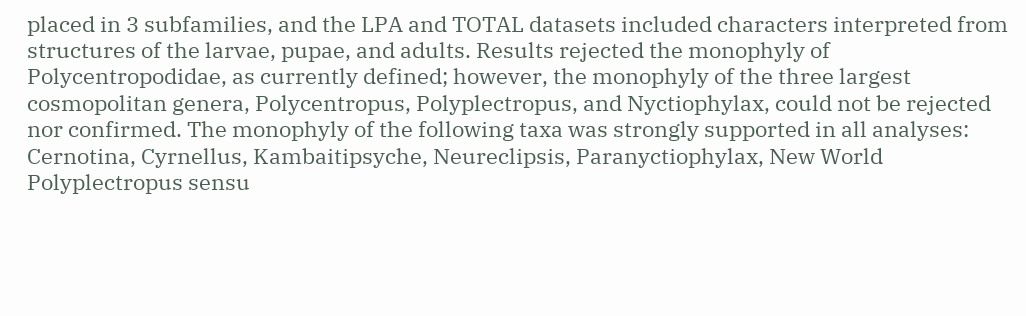placed in 3 subfamilies, and the LPA and TOTAL datasets included characters interpreted from structures of the larvae, pupae, and adults. Results rejected the monophyly of Polycentropodidae, as currently defined; however, the monophyly of the three largest cosmopolitan genera, Polycentropus, Polyplectropus, and Nyctiophylax, could not be rejected nor confirmed. The monophyly of the following taxa was strongly supported in all analyses: Cernotina, Cyrnellus, Kambaitipsyche, Neureclipsis, Paranyctiophylax, New World Polyplectropus sensu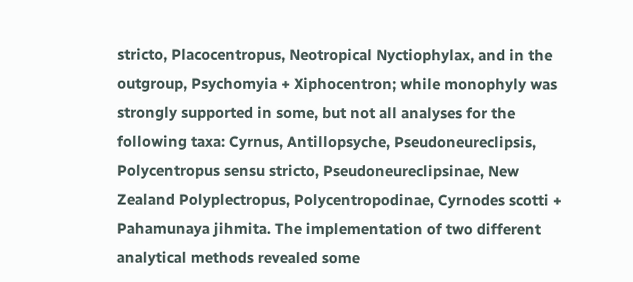stricto, Placocentropus, Neotropical Nyctiophylax, and in the outgroup, Psychomyia + Xiphocentron; while monophyly was strongly supported in some, but not all analyses for the following taxa: Cyrnus, Antillopsyche, Pseudoneureclipsis, Polycentropus sensu stricto, Pseudoneureclipsinae, New Zealand Polyplectropus, Polycentropodinae, Cyrnodes scotti + Pahamunaya jihmita. The implementation of two different analytical methods revealed some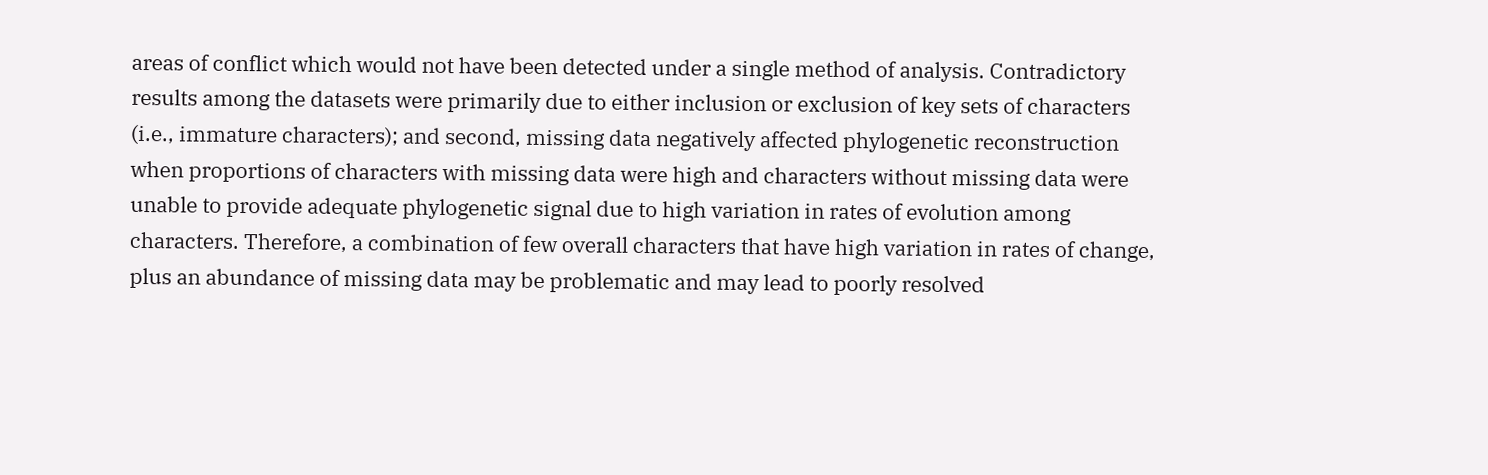areas of conflict which would not have been detected under a single method of analysis. Contradictory results among the datasets were primarily due to either inclusion or exclusion of key sets of characters (i.e., immature characters); and second, missing data negatively affected phylogenetic reconstruction when proportions of characters with missing data were high and characters without missing data were unable to provide adequate phylogenetic signal due to high variation in rates of evolution among characters. Therefore, a combination of few overall characters that have high variation in rates of change, plus an abundance of missing data may be problematic and may lead to poorly resolved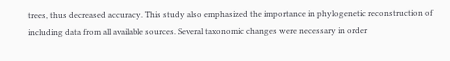trees, thus decreased accuracy. This study also emphasized the importance in phylogenetic reconstruction of including data from all available sources. Several taxonomic changes were necessary in order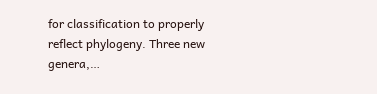for classification to properly reflect phylogeny. Three new genera,…